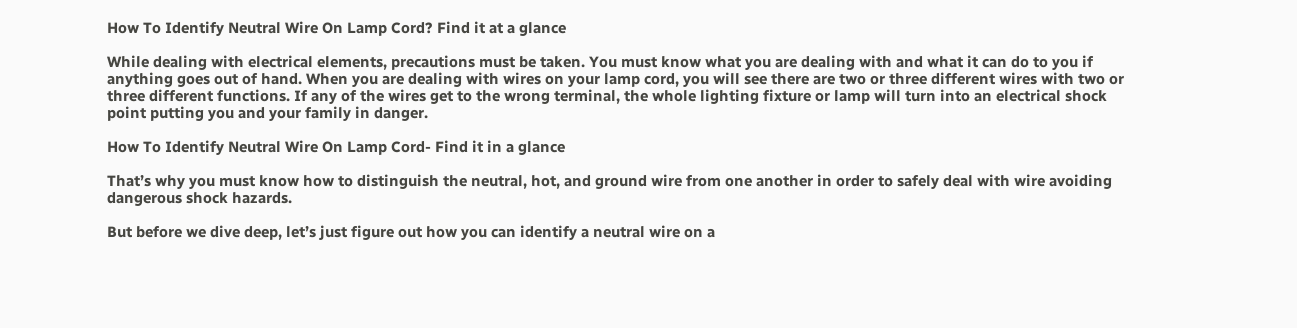How To Identify Neutral Wire On Lamp Cord? Find it at a glance

While dealing with electrical elements, precautions must be taken. You must know what you are dealing with and what it can do to you if anything goes out of hand. When you are dealing with wires on your lamp cord, you will see there are two or three different wires with two or three different functions. If any of the wires get to the wrong terminal, the whole lighting fixture or lamp will turn into an electrical shock point putting you and your family in danger.

How To Identify Neutral Wire On Lamp Cord- Find it in a glance

That’s why you must know how to distinguish the neutral, hot, and ground wire from one another in order to safely deal with wire avoiding dangerous shock hazards.

But before we dive deep, let’s just figure out how you can identify a neutral wire on a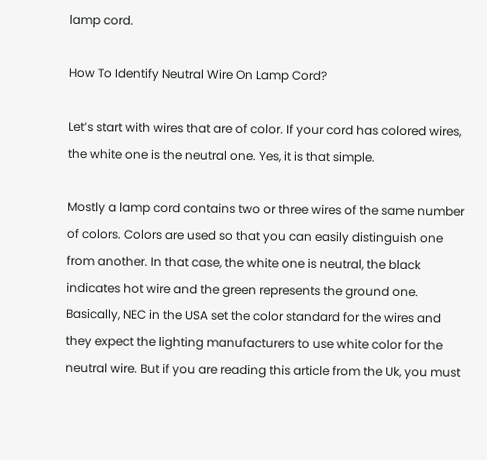lamp cord.

How To Identify Neutral Wire On Lamp Cord?

Let’s start with wires that are of color. If your cord has colored wires, the white one is the neutral one. Yes, it is that simple.

Mostly a lamp cord contains two or three wires of the same number of colors. Colors are used so that you can easily distinguish one from another. In that case, the white one is neutral, the black indicates hot wire and the green represents the ground one. Basically, NEC in the USA set the color standard for the wires and they expect the lighting manufacturers to use white color for the neutral wire. But if you are reading this article from the Uk, you must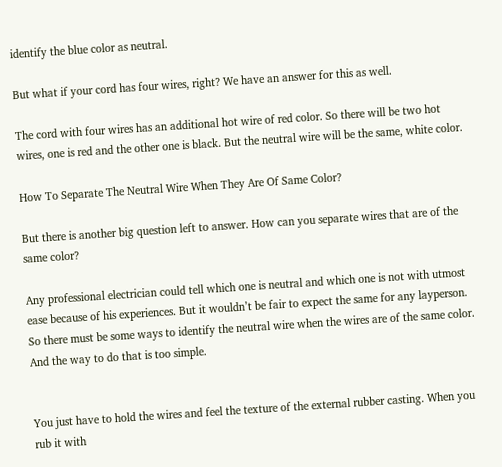identify the blue color as neutral.

But what if your cord has four wires, right? We have an answer for this as well.

The cord with four wires has an additional hot wire of red color. So there will be two hot wires, one is red and the other one is black. But the neutral wire will be the same, white color.

How To Separate The Neutral Wire When They Are Of Same Color?

But there is another big question left to answer. How can you separate wires that are of the same color?

Any professional electrician could tell which one is neutral and which one is not with utmost ease because of his experiences. But it wouldn’t be fair to expect the same for any layperson. So there must be some ways to identify the neutral wire when the wires are of the same color. And the way to do that is too simple.


You just have to hold the wires and feel the texture of the external rubber casting. When you rub it with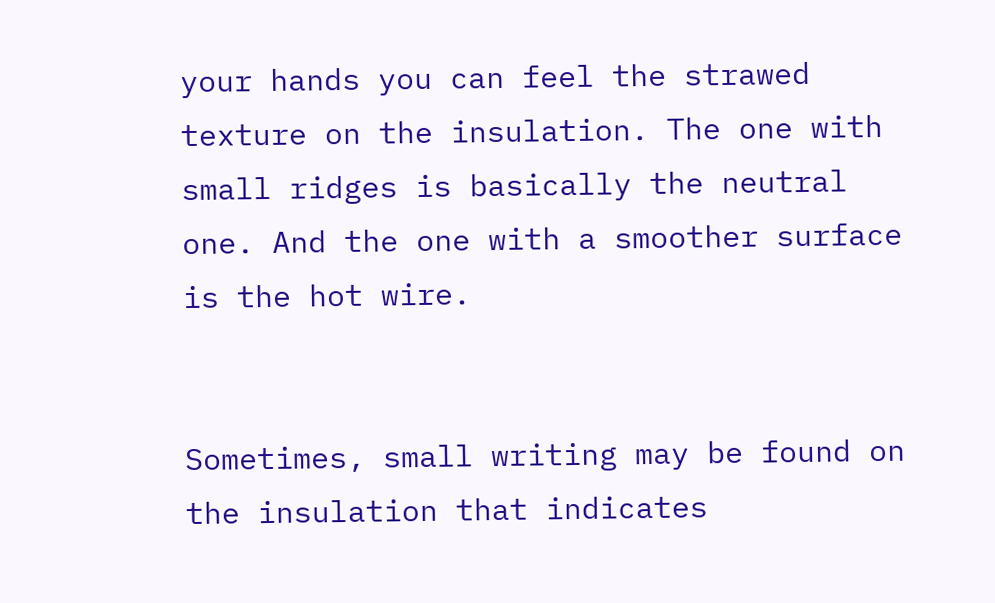your hands you can feel the strawed texture on the insulation. The one with small ridges is basically the neutral one. And the one with a smoother surface is the hot wire.


Sometimes, small writing may be found on the insulation that indicates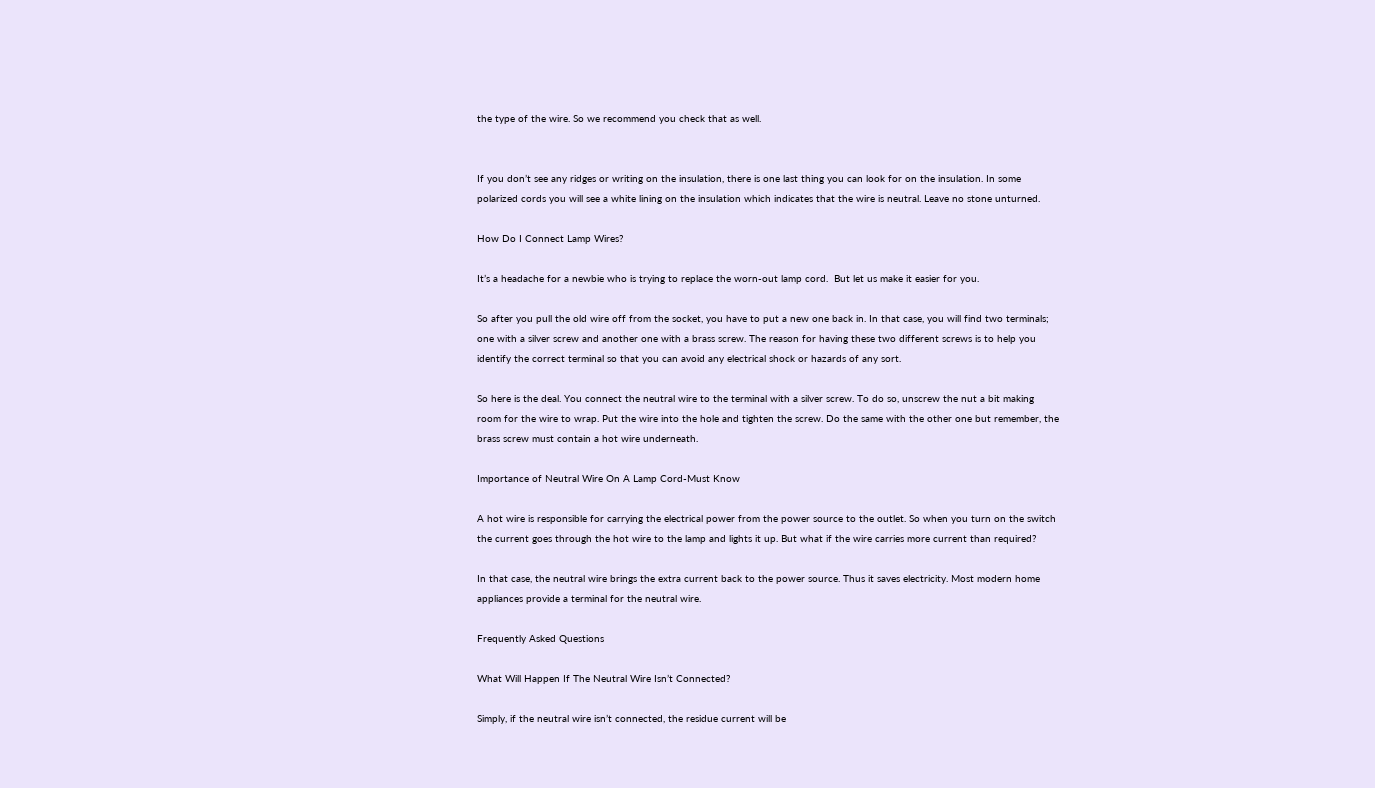the type of the wire. So we recommend you check that as well.


If you don’t see any ridges or writing on the insulation, there is one last thing you can look for on the insulation. In some polarized cords you will see a white lining on the insulation which indicates that the wire is neutral. Leave no stone unturned.

How Do I Connect Lamp Wires?

It’s a headache for a newbie who is trying to replace the worn-out lamp cord.  But let us make it easier for you.

So after you pull the old wire off from the socket, you have to put a new one back in. In that case, you will find two terminals; one with a silver screw and another one with a brass screw. The reason for having these two different screws is to help you identify the correct terminal so that you can avoid any electrical shock or hazards of any sort.

So here is the deal. You connect the neutral wire to the terminal with a silver screw. To do so, unscrew the nut a bit making room for the wire to wrap. Put the wire into the hole and tighten the screw. Do the same with the other one but remember, the brass screw must contain a hot wire underneath.

Importance of Neutral Wire On A Lamp Cord-Must Know

A hot wire is responsible for carrying the electrical power from the power source to the outlet. So when you turn on the switch the current goes through the hot wire to the lamp and lights it up. But what if the wire carries more current than required?

In that case, the neutral wire brings the extra current back to the power source. Thus it saves electricity. Most modern home appliances provide a terminal for the neutral wire.

Frequently Asked Questions

What Will Happen If The Neutral Wire Isn’t Connected?

Simply, if the neutral wire isn’t connected, the residue current will be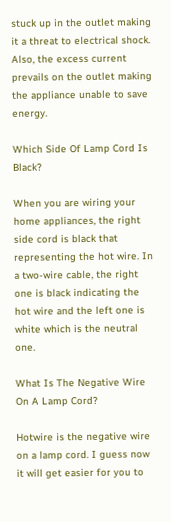stuck up in the outlet making it a threat to electrical shock. Also, the excess current prevails on the outlet making the appliance unable to save energy.

Which Side Of Lamp Cord Is Black?

When you are wiring your home appliances, the right side cord is black that representing the hot wire. In a two-wire cable, the right one is black indicating the hot wire and the left one is white which is the neutral one.

What Is The Negative Wire On A Lamp Cord?

Hotwire is the negative wire on a lamp cord. I guess now it will get easier for you to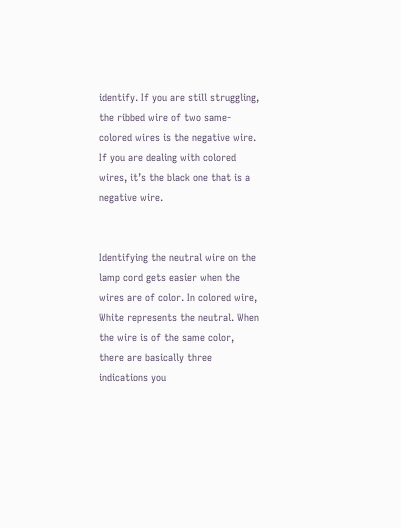identify. If you are still struggling, the ribbed wire of two same-colored wires is the negative wire. If you are dealing with colored wires, it’s the black one that is a negative wire.


Identifying the neutral wire on the lamp cord gets easier when the wires are of color. In colored wire, White represents the neutral. When the wire is of the same color, there are basically three indications you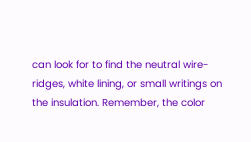can look for to find the neutral wire- ridges, white lining, or small writings on the insulation. Remember, the color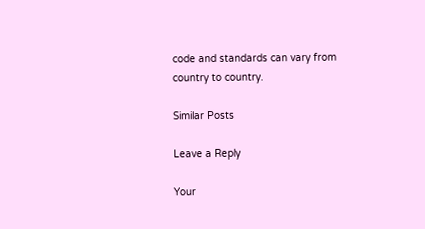code and standards can vary from country to country.

Similar Posts

Leave a Reply

Your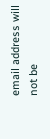email address will not be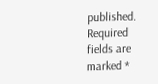published. Required fields are marked *